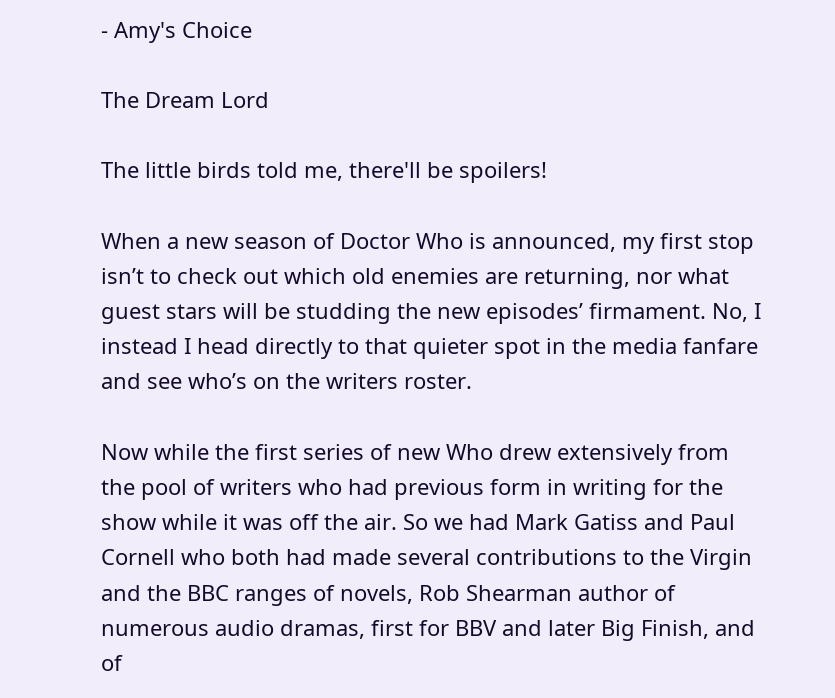- Amy's Choice

The Dream Lord

The little birds told me, there'll be spoilers!

When a new season of Doctor Who is announced, my first stop isn’t to check out which old enemies are returning, nor what guest stars will be studding the new episodes’ firmament. No, I instead I head directly to that quieter spot in the media fanfare and see who’s on the writers roster.

Now while the first series of new Who drew extensively from the pool of writers who had previous form in writing for the show while it was off the air. So we had Mark Gatiss and Paul Cornell who both had made several contributions to the Virgin and the BBC ranges of novels, Rob Shearman author of numerous audio dramas, first for BBV and later Big Finish, and of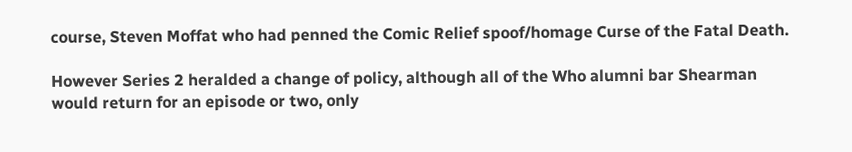course, Steven Moffat who had penned the Comic Relief spoof/homage Curse of the Fatal Death.

However Series 2 heralded a change of policy, although all of the Who alumni bar Shearman would return for an episode or two, only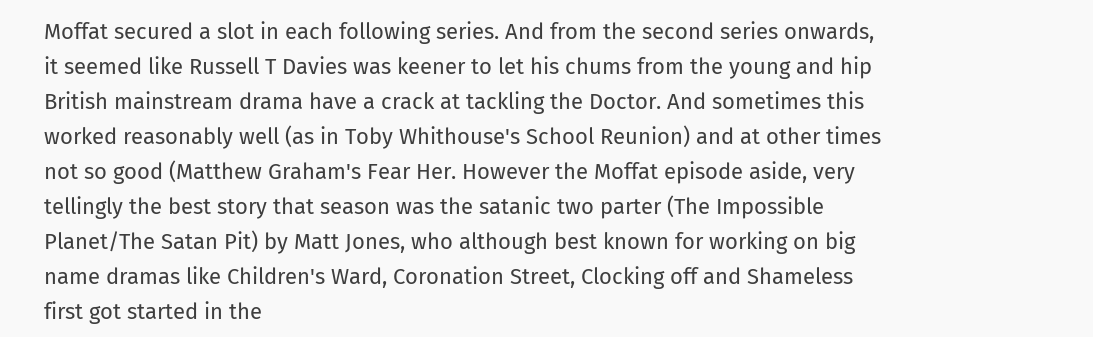Moffat secured a slot in each following series. And from the second series onwards, it seemed like Russell T Davies was keener to let his chums from the young and hip British mainstream drama have a crack at tackling the Doctor. And sometimes this worked reasonably well (as in Toby Whithouse's School Reunion) and at other times not so good (Matthew Graham's Fear Her. However the Moffat episode aside, very tellingly the best story that season was the satanic two parter (The Impossible Planet/The Satan Pit) by Matt Jones, who although best known for working on big name dramas like Children's Ward, Coronation Street, Clocking off and Shameless first got started in the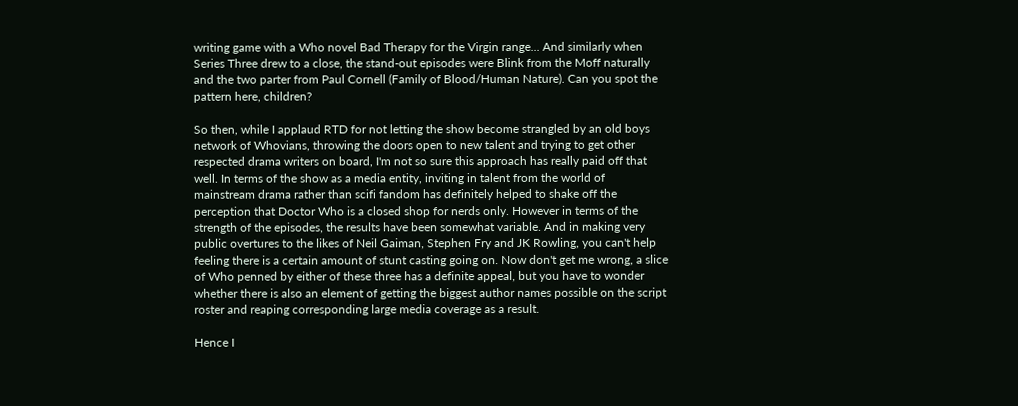writing game with a Who novel Bad Therapy for the Virgin range... And similarly when Series Three drew to a close, the stand-out episodes were Blink from the Moff naturally and the two parter from Paul Cornell (Family of Blood/Human Nature). Can you spot the pattern here, children?

So then, while I applaud RTD for not letting the show become strangled by an old boys network of Whovians, throwing the doors open to new talent and trying to get other respected drama writers on board, I'm not so sure this approach has really paid off that well. In terms of the show as a media entity, inviting in talent from the world of mainstream drama rather than scifi fandom has definitely helped to shake off the perception that Doctor Who is a closed shop for nerds only. However in terms of the strength of the episodes, the results have been somewhat variable. And in making very public overtures to the likes of Neil Gaiman, Stephen Fry and JK Rowling, you can't help feeling there is a certain amount of stunt casting going on. Now don't get me wrong, a slice of Who penned by either of these three has a definite appeal, but you have to wonder whether there is also an element of getting the biggest author names possible on the script roster and reaping corresponding large media coverage as a result.

Hence I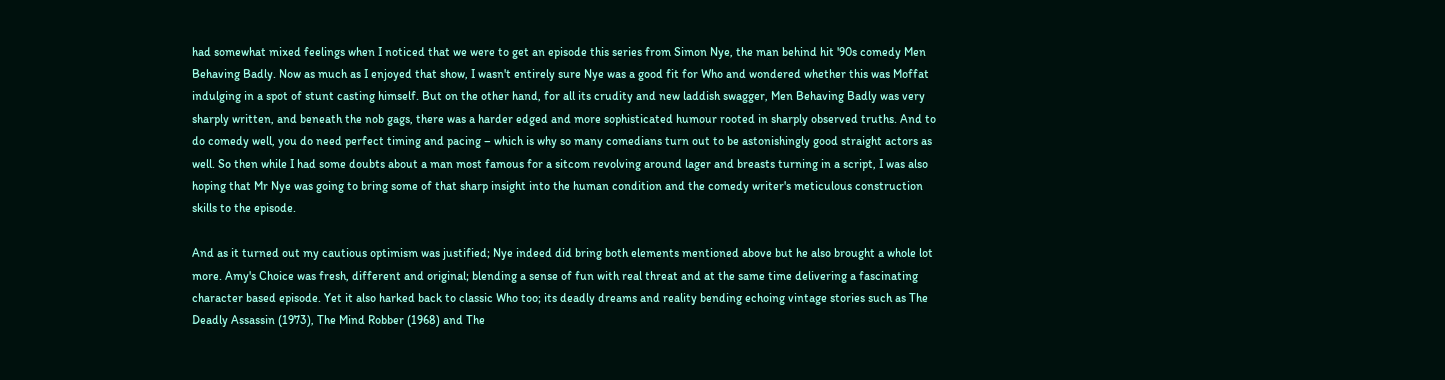had somewhat mixed feelings when I noticed that we were to get an episode this series from Simon Nye, the man behind hit '90s comedy Men Behaving Badly. Now as much as I enjoyed that show, I wasn't entirely sure Nye was a good fit for Who and wondered whether this was Moffat indulging in a spot of stunt casting himself. But on the other hand, for all its crudity and new laddish swagger, Men Behaving Badly was very sharply written, and beneath the nob gags, there was a harder edged and more sophisticated humour rooted in sharply observed truths. And to do comedy well, you do need perfect timing and pacing – which is why so many comedians turn out to be astonishingly good straight actors as well. So then while I had some doubts about a man most famous for a sitcom revolving around lager and breasts turning in a script, I was also hoping that Mr Nye was going to bring some of that sharp insight into the human condition and the comedy writer's meticulous construction skills to the episode.

And as it turned out my cautious optimism was justified; Nye indeed did bring both elements mentioned above but he also brought a whole lot more. Amy's Choice was fresh, different and original; blending a sense of fun with real threat and at the same time delivering a fascinating character based episode. Yet it also harked back to classic Who too; its deadly dreams and reality bending echoing vintage stories such as The Deadly Assassin (1973), The Mind Robber (1968) and The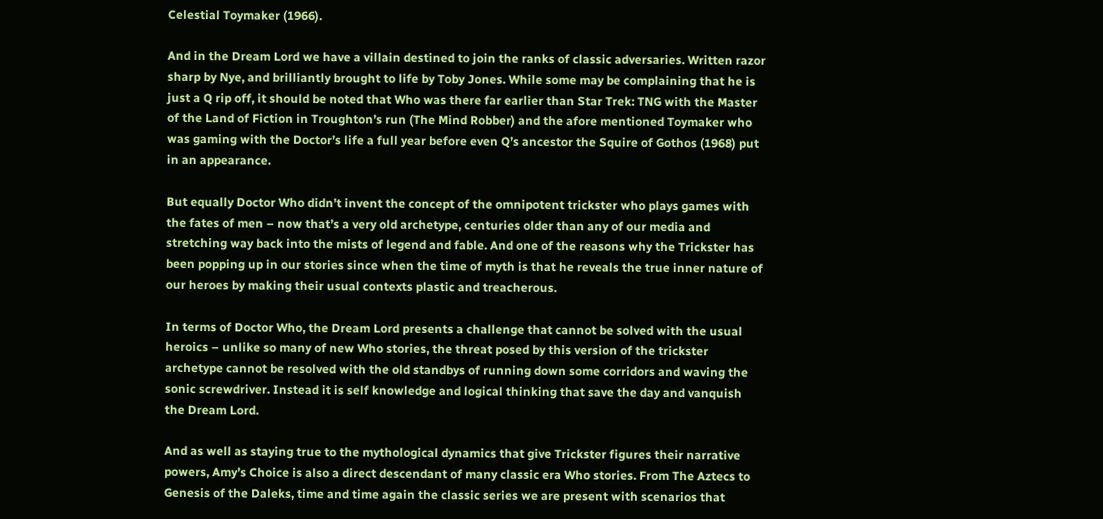Celestial Toymaker (1966).

And in the Dream Lord we have a villain destined to join the ranks of classic adversaries. Written razor sharp by Nye, and brilliantly brought to life by Toby Jones. While some may be complaining that he is just a Q rip off, it should be noted that Who was there far earlier than Star Trek: TNG with the Master of the Land of Fiction in Troughton’s run (The Mind Robber) and the afore mentioned Toymaker who was gaming with the Doctor’s life a full year before even Q’s ancestor the Squire of Gothos (1968) put in an appearance.

But equally Doctor Who didn’t invent the concept of the omnipotent trickster who plays games with the fates of men – now that’s a very old archetype, centuries older than any of our media and stretching way back into the mists of legend and fable. And one of the reasons why the Trickster has been popping up in our stories since when the time of myth is that he reveals the true inner nature of our heroes by making their usual contexts plastic and treacherous.

In terms of Doctor Who, the Dream Lord presents a challenge that cannot be solved with the usual heroics – unlike so many of new Who stories, the threat posed by this version of the trickster archetype cannot be resolved with the old standbys of running down some corridors and waving the sonic screwdriver. Instead it is self knowledge and logical thinking that save the day and vanquish the Dream Lord.

And as well as staying true to the mythological dynamics that give Trickster figures their narrative powers, Amy’s Choice is also a direct descendant of many classic era Who stories. From The Aztecs to Genesis of the Daleks, time and time again the classic series we are present with scenarios that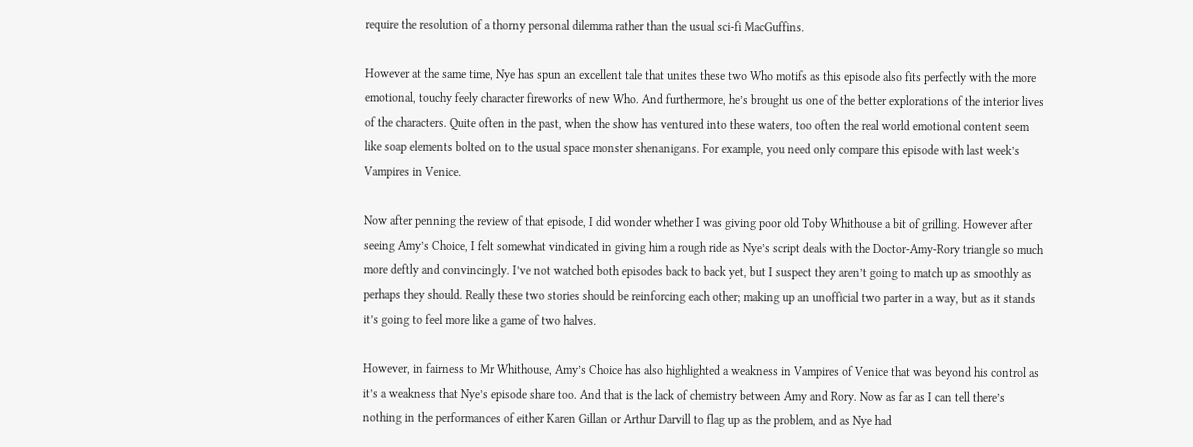require the resolution of a thorny personal dilemma rather than the usual sci-fi MacGuffins.

However at the same time, Nye has spun an excellent tale that unites these two Who motifs as this episode also fits perfectly with the more emotional, touchy feely character fireworks of new Who. And furthermore, he’s brought us one of the better explorations of the interior lives of the characters. Quite often in the past, when the show has ventured into these waters, too often the real world emotional content seem like soap elements bolted on to the usual space monster shenanigans. For example, you need only compare this episode with last week’s Vampires in Venice.

Now after penning the review of that episode, I did wonder whether I was giving poor old Toby Whithouse a bit of grilling. However after seeing Amy’s Choice, I felt somewhat vindicated in giving him a rough ride as Nye’s script deals with the Doctor-Amy-Rory triangle so much more deftly and convincingly. I’ve not watched both episodes back to back yet, but I suspect they aren’t going to match up as smoothly as perhaps they should. Really these two stories should be reinforcing each other; making up an unofficial two parter in a way, but as it stands it’s going to feel more like a game of two halves.

However, in fairness to Mr Whithouse, Amy’s Choice has also highlighted a weakness in Vampires of Venice that was beyond his control as it’s a weakness that Nye’s episode share too. And that is the lack of chemistry between Amy and Rory. Now as far as I can tell there’s nothing in the performances of either Karen Gillan or Arthur Darvill to flag up as the problem, and as Nye had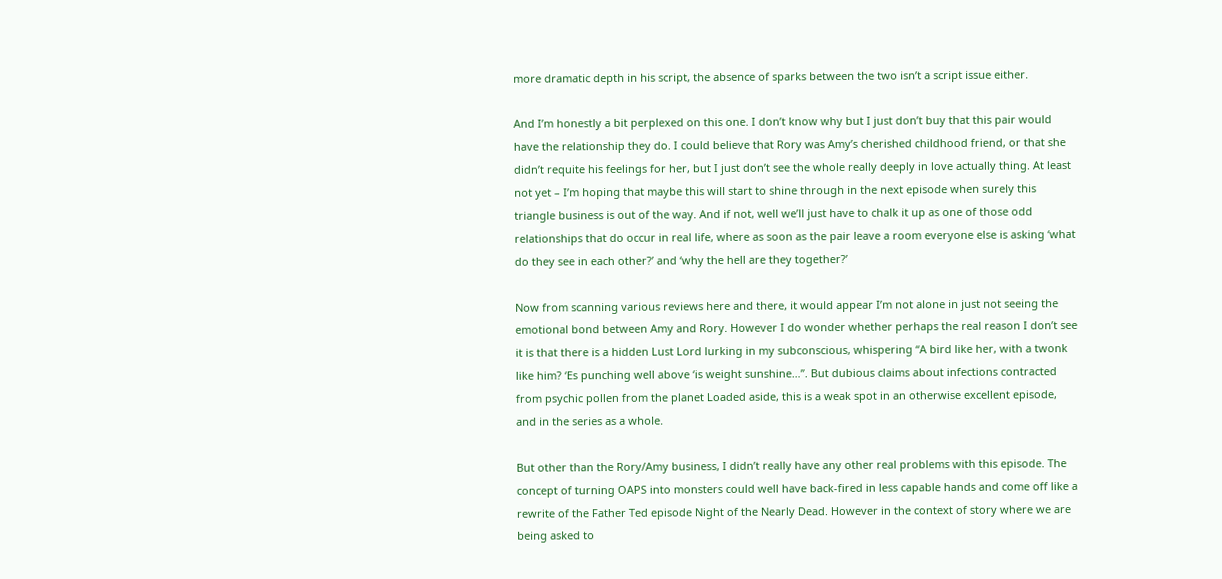more dramatic depth in his script, the absence of sparks between the two isn’t a script issue either.

And I’m honestly a bit perplexed on this one. I don’t know why but I just don’t buy that this pair would have the relationship they do. I could believe that Rory was Amy’s cherished childhood friend, or that she didn’t requite his feelings for her, but I just don’t see the whole really deeply in love actually thing. At least not yet – I’m hoping that maybe this will start to shine through in the next episode when surely this triangle business is out of the way. And if not, well we’ll just have to chalk it up as one of those odd relationships that do occur in real life, where as soon as the pair leave a room everyone else is asking ‘what do they see in each other?’ and ‘why the hell are they together?’

Now from scanning various reviews here and there, it would appear I’m not alone in just not seeing the emotional bond between Amy and Rory. However I do wonder whether perhaps the real reason I don’t see it is that there is a hidden Lust Lord lurking in my subconscious, whispering “A bird like her, with a twonk like him? ‘Es punching well above ‘is weight sunshine…”. But dubious claims about infections contracted from psychic pollen from the planet Loaded aside, this is a weak spot in an otherwise excellent episode, and in the series as a whole.

But other than the Rory/Amy business, I didn’t really have any other real problems with this episode. The concept of turning OAPS into monsters could well have back-fired in less capable hands and come off like a rewrite of the Father Ted episode Night of the Nearly Dead. However in the context of story where we are being asked to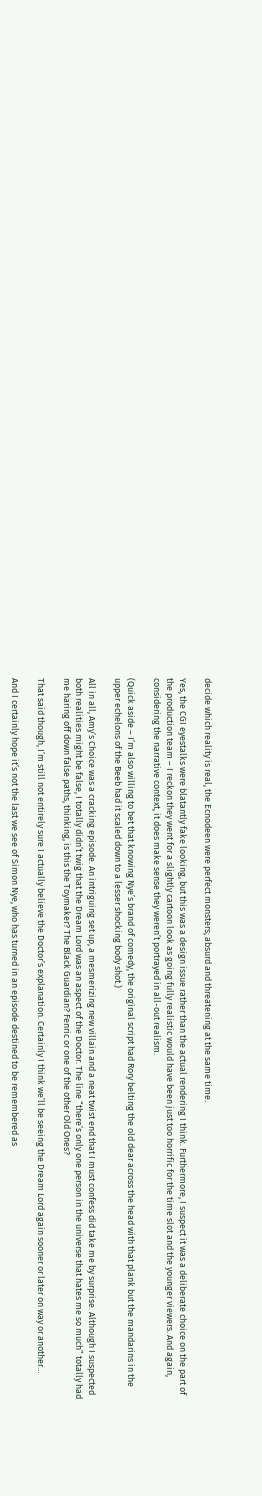decide which reality is real, the Ecnodeen were perfect monsters; absurd and threatening at the same time.

Yes, the CGI eyestalks were blatantly fake looking, but this was a design issue rather than the actual rendering I think. Furthermore, I suspect it was a deliberate choice on the part of the production team – I reckon they went for a slightly cartoon look as going fully realistic would have been just too horrific for the time slot and the younger viewers. And again, considering the narrative context, it does make sense they weren’t portrayed in all-out realism.

(Quick aside – I’m also willing to bet that knowing Nye’s brand of comedy, the original script had Rory belting the old dear across the head with that plank but the mandarins in the upper echelons of the Beeb had it scaled down to a lesser shocking body shot.)

All in all, Amy’s Choice was a cracking episode. An intriguing set up, a mesmerizing new villain and a neat twist end that I must confess did take me by surprise. Although I suspected both realities might be false, I totally didn’t twig that the Dream Lord was an aspect of the Doctor. The line “there’s only one person in the universe that hates me so much” totally had me haring off down false paths, thinking, is this the Toymaker? The Black Guardian? Fenric or one of the other Old Ones?

That said though, I’m still not entirely sure I actually believe the Doctor’s explanation. Certainly I think we’ll be seeing the Dream Lord again sooner or later on way or another…

And I certainly hope it’s not the last we see of Simon Nye, who has turned in an episode destined to be remembered as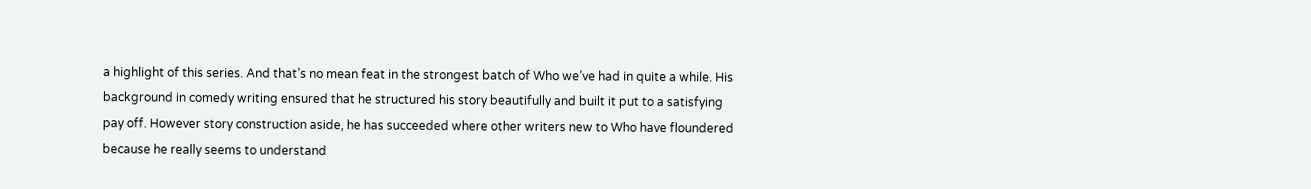a highlight of this series. And that’s no mean feat in the strongest batch of Who we’ve had in quite a while. His background in comedy writing ensured that he structured his story beautifully and built it put to a satisfying pay off. However story construction aside, he has succeeded where other writers new to Who have floundered because he really seems to understand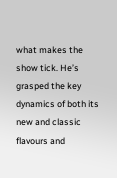what makes the show tick. He’s grasped the key dynamics of both its new and classic flavours and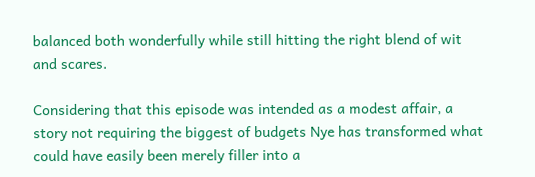balanced both wonderfully while still hitting the right blend of wit and scares.

Considering that this episode was intended as a modest affair, a story not requiring the biggest of budgets Nye has transformed what could have easily been merely filler into a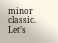minor classic. Let’s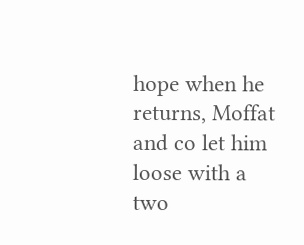hope when he returns, Moffat and co let him loose with a two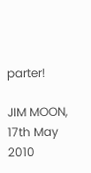parter!

JIM MOON, 17th May 2010